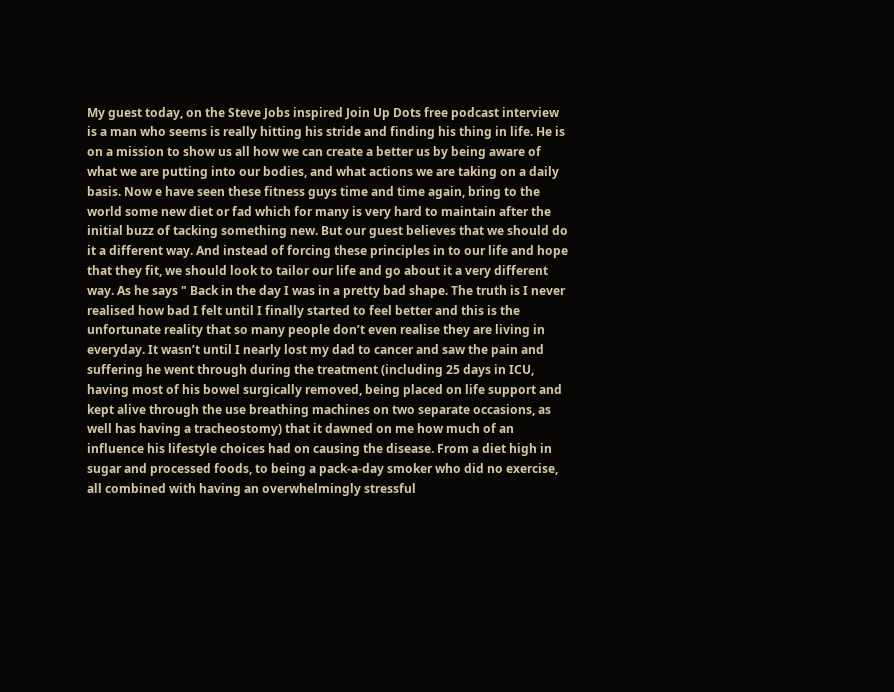My guest today, on the Steve Jobs inspired Join Up Dots free podcast interview is a man who seems is really hitting his stride and finding his thing in life. He is on a mission to show us all how we can create a better us by being aware of what we are putting into our bodies, and what actions we are taking on a daily basis. Now e have seen these fitness guys time and time again, bring to the world some new diet or fad which for many is very hard to maintain after the initial buzz of tacking something new. But our guest believes that we should do it a different way. And instead of forcing these principles in to our life and hope that they fit, we should look to tailor our life and go about it a very different way. As he says " Back in the day I was in a pretty bad shape. The truth is I never realised how bad I felt until I finally started to feel better and this is the unfortunate reality that so many people don’t even realise they are living in everyday. It wasn’t until I nearly lost my dad to cancer and saw the pain and suffering he went through during the treatment (including 25 days in ICU, having most of his bowel surgically removed, being placed on life support and kept alive through the use breathing machines on two separate occasions, as well has having a tracheostomy) that it dawned on me how much of an influence his lifestyle choices had on causing the disease. From a diet high in sugar and processed foods, to being a pack-a-day smoker who did no exercise, all combined with having an overwhelmingly stressful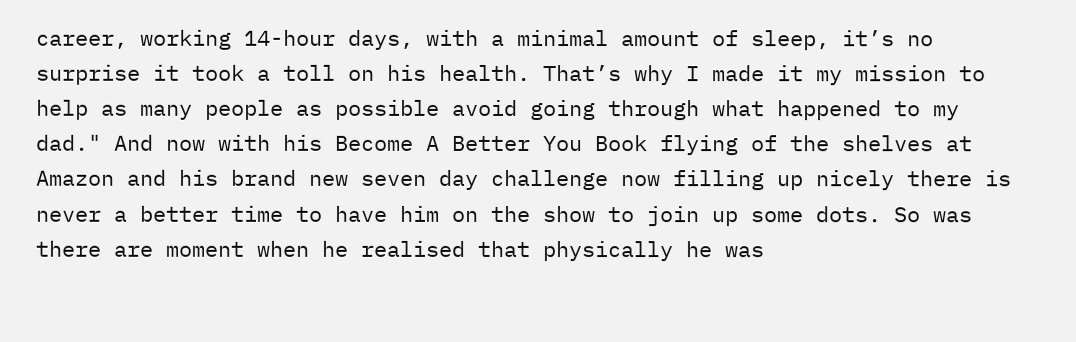career, working 14-hour days, with a minimal amount of sleep, it’s no surprise it took a toll on his health. That’s why I made it my mission to help as many people as possible avoid going through what happened to my dad." And now with his Become A Better You Book flying of the shelves at Amazon and his brand new seven day challenge now filling up nicely there is never a better time to have him on the show to join up some dots. So was there are moment when he realised that physically he was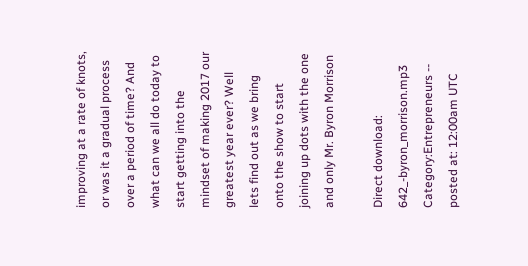improving at a rate of knots, or was it a gradual process over a period of time? And what can we all do today to start getting into the mindset of making 2017 our greatest year ever? Well lets find out as we bring onto the show to start joining up dots with the one and only Mr. Byron Morrison

Direct download: 642_-byron_morrison.mp3
Category:Entrepreneurs -- posted at: 12:00am UTC